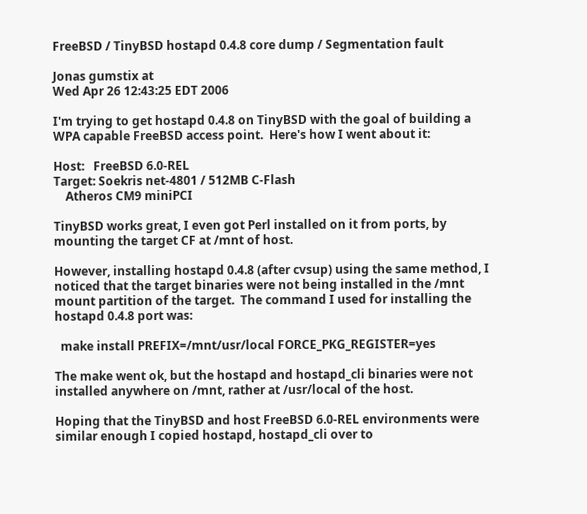FreeBSD / TinyBSD hostapd 0.4.8 core dump / Segmentation fault

Jonas gumstix at
Wed Apr 26 12:43:25 EDT 2006

I'm trying to get hostapd 0.4.8 on TinyBSD with the goal of building a
WPA capable FreeBSD access point.  Here's how I went about it:

Host:   FreeBSD 6.0-REL
Target: Soekris net-4801 / 512MB C-Flash
    Atheros CM9 miniPCI

TinyBSD works great, I even got Perl installed on it from ports, by
mounting the target CF at /mnt of host.

However, installing hostapd 0.4.8 (after cvsup) using the same method, I
noticed that the target binaries were not being installed in the /mnt
mount partition of the target.  The command I used for installing the
hostapd 0.4.8 port was:

  make install PREFIX=/mnt/usr/local FORCE_PKG_REGISTER=yes

The make went ok, but the hostapd and hostapd_cli binaries were not
installed anywhere on /mnt, rather at /usr/local of the host.

Hoping that the TinyBSD and host FreeBSD 6.0-REL environments were
similar enough I copied hostapd, hostapd_cli over to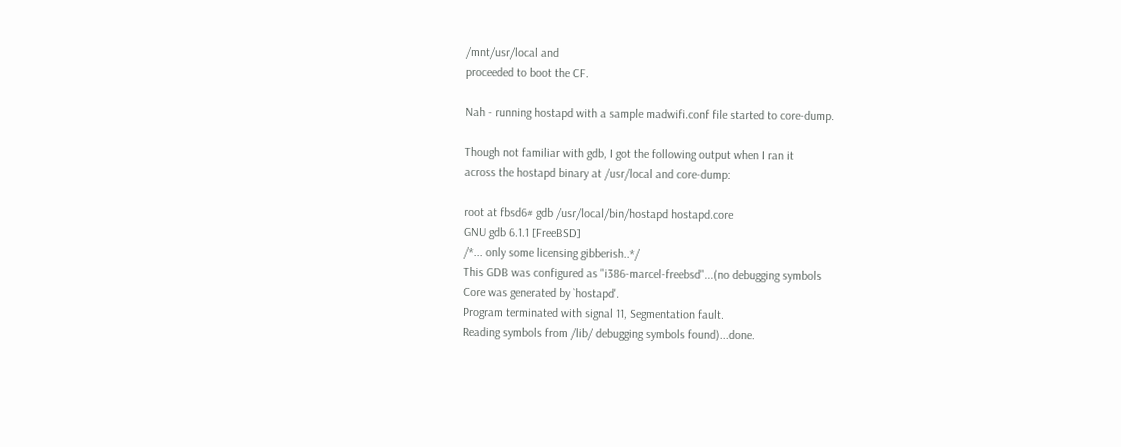/mnt/usr/local and
proceeded to boot the CF.

Nah - running hostapd with a sample madwifi.conf file started to core-dump.

Though not familiar with gdb, I got the following output when I ran it
across the hostapd binary at /usr/local and core-dump:

root at fbsd6# gdb /usr/local/bin/hostapd hostapd.core
GNU gdb 6.1.1 [FreeBSD]
/*... only some licensing gibberish..*/
This GDB was configured as "i386-marcel-freebsd"...(no debugging symbols
Core was generated by `hostapd'.
Program terminated with signal 11, Segmentation fault.
Reading symbols from /lib/ debugging symbols found)...done.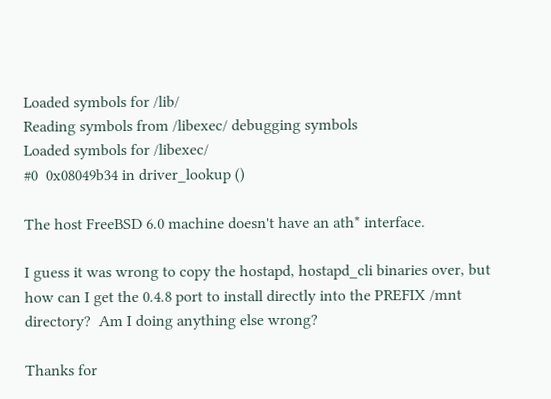Loaded symbols for /lib/
Reading symbols from /libexec/ debugging symbols
Loaded symbols for /libexec/
#0  0x08049b34 in driver_lookup ()

The host FreeBSD 6.0 machine doesn't have an ath* interface.

I guess it was wrong to copy the hostapd, hostapd_cli binaries over, but
how can I get the 0.4.8 port to install directly into the PREFIX /mnt
directory?  Am I doing anything else wrong?

Thanks for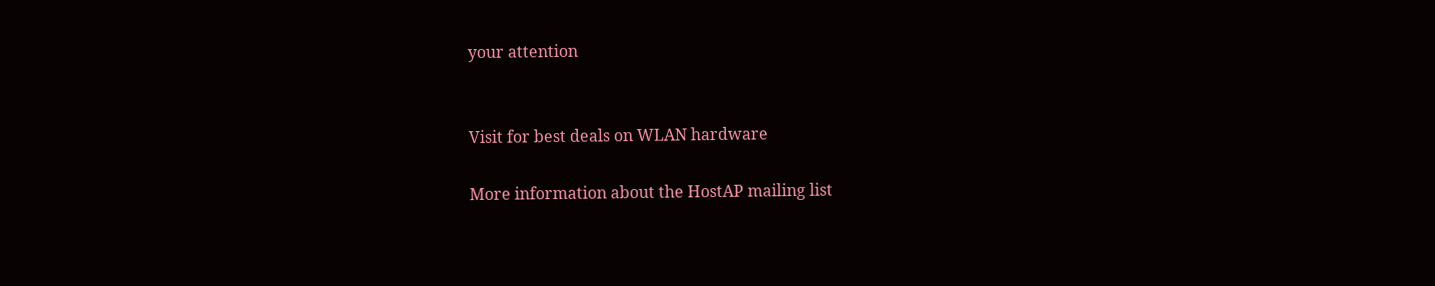your attention


Visit for best deals on WLAN hardware

More information about the HostAP mailing list